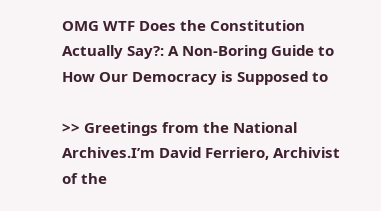OMG WTF Does the Constitution Actually Say?: A Non-Boring Guide to How Our Democracy is Supposed to

>> Greetings from the National Archives.I’m David Ferriero, Archivist of the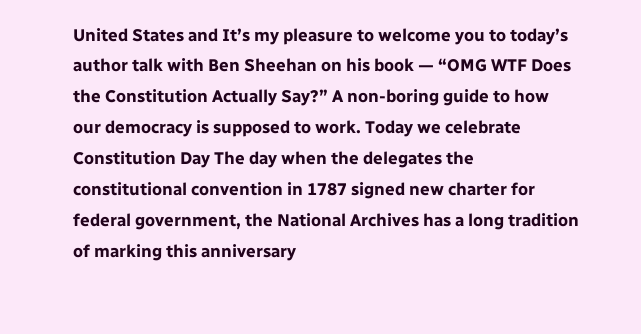United States and It’s my pleasure to welcome you to today’s author talk with Ben Sheehan on his book — “OMG WTF Does the Constitution Actually Say?” A non-boring guide to how our democracy is supposed to work. Today we celebrate Constitution Day The day when the delegates the constitutional convention in 1787 signed new charter for federal government, the National Archives has a long tradition of marking this anniversary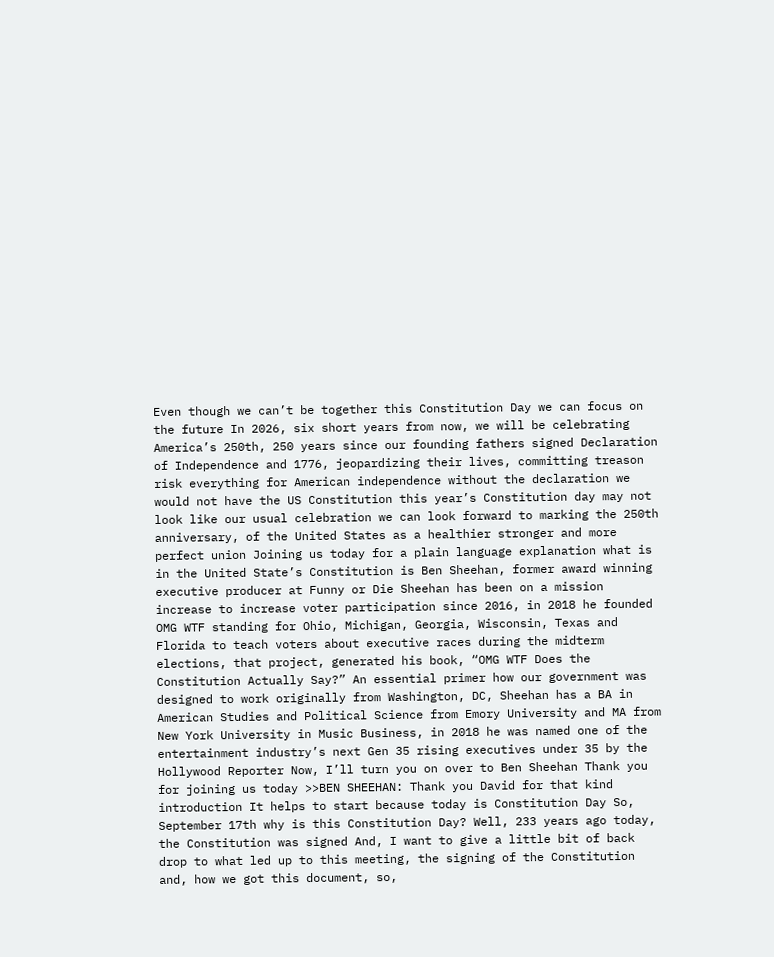Even though we can’t be together this Constitution Day we can focus on the future In 2026, six short years from now, we will be celebrating America’s 250th, 250 years since our founding fathers signed Declaration of Independence and 1776, jeopardizing their lives, committing treason risk everything for American independence without the declaration we would not have the US Constitution this year’s Constitution day may not look like our usual celebration we can look forward to marking the 250th anniversary, of the United States as a healthier stronger and more perfect union Joining us today for a plain language explanation what is in the United State’s Constitution is Ben Sheehan, former award winning executive producer at Funny or Die Sheehan has been on a mission increase to increase voter participation since 2016, in 2018 he founded OMG WTF standing for Ohio, Michigan, Georgia, Wisconsin, Texas and Florida to teach voters about executive races during the midterm elections, that project, generated his book, “OMG WTF Does the Constitution Actually Say?” An essential primer how our government was designed to work originally from Washington, DC, Sheehan has a BA in American Studies and Political Science from Emory University and MA from New York University in Music Business, in 2018 he was named one of the entertainment industry’s next Gen 35 rising executives under 35 by the Hollywood Reporter Now, I’ll turn you on over to Ben Sheehan Thank you for joining us today >>BEN SHEEHAN: Thank you David for that kind introduction It helps to start because today is Constitution Day So, September 17th why is this Constitution Day? Well, 233 years ago today, the Constitution was signed And, I want to give a little bit of back drop to what led up to this meeting, the signing of the Constitution and, how we got this document, so,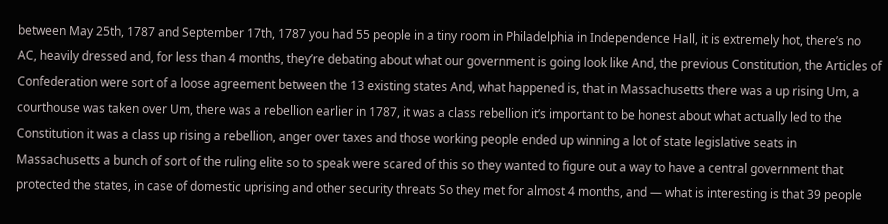between May 25th, 1787 and September 17th, 1787 you had 55 people in a tiny room in Philadelphia in Independence Hall, it is extremely hot, there’s no AC, heavily dressed and, for less than 4 months, they’re debating about what our government is going look like And, the previous Constitution, the Articles of Confederation were sort of a loose agreement between the 13 existing states And, what happened is, that in Massachusetts there was a up rising Um, a courthouse was taken over Um, there was a rebellion earlier in 1787, it was a class rebellion it’s important to be honest about what actually led to the Constitution it was a class up rising a rebellion, anger over taxes and those working people ended up winning a lot of state legislative seats in Massachusetts a bunch of sort of the ruling elite so to speak were scared of this so they wanted to figure out a way to have a central government that protected the states, in case of domestic uprising and other security threats So they met for almost 4 months, and — what is interesting is that 39 people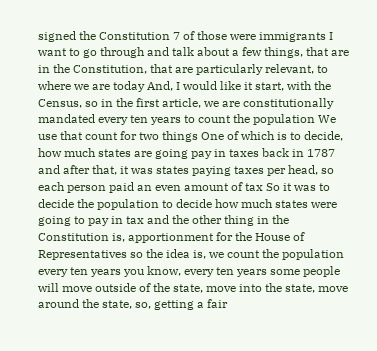signed the Constitution 7 of those were immigrants I want to go through and talk about a few things, that are in the Constitution, that are particularly relevant, to where we are today And, I would like it start, with the Census, so in the first article, we are constitutionally mandated every ten years to count the population We use that count for two things One of which is to decide, how much states are going pay in taxes back in 1787 and after that, it was states paying taxes per head, so each person paid an even amount of tax So it was to decide the population to decide how much states were going to pay in tax and the other thing in the Constitution is, apportionment for the House of Representatives so the idea is, we count the population every ten years you know, every ten years some people will move outside of the state, move into the state, move around the state, so, getting a fair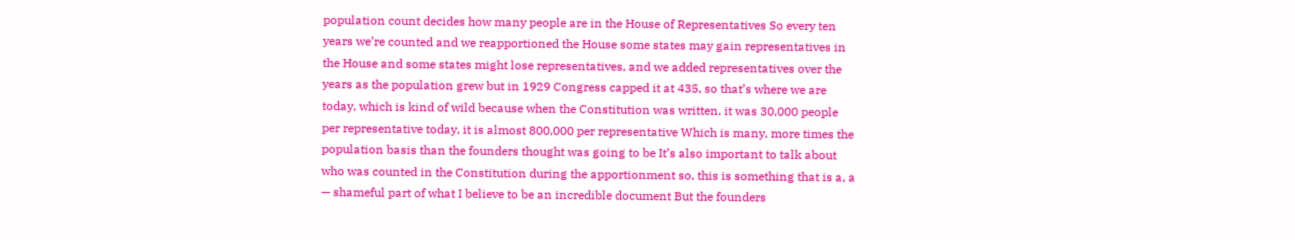population count decides how many people are in the House of Representatives So every ten years we’re counted and we reapportioned the House some states may gain representatives in the House and some states might lose representatives, and we added representatives over the years as the population grew but in 1929 Congress capped it at 435, so that’s where we are today, which is kind of wild because when the Constitution was written, it was 30,000 people per representative today, it is almost 800,000 per representative Which is many, more times the population basis than the founders thought was going to be It’s also important to talk about who was counted in the Constitution during the apportionment so, this is something that is a, a — shameful part of what I believe to be an incredible document But the founders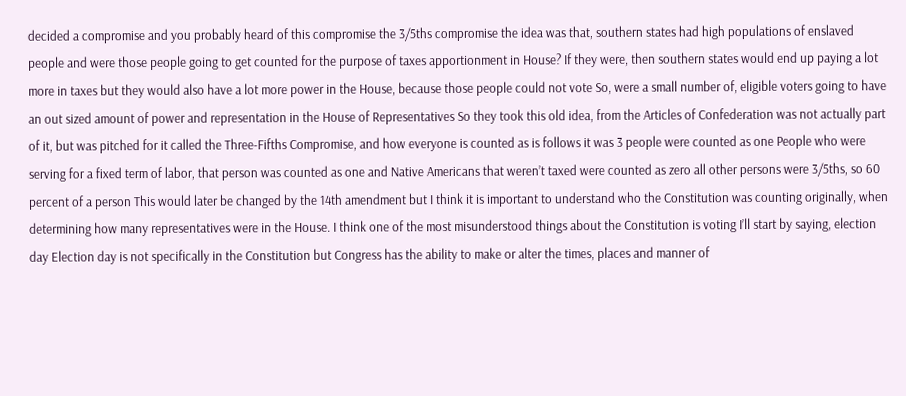decided a compromise and you probably heard of this compromise the 3/5ths compromise the idea was that, southern states had high populations of enslaved people and were those people going to get counted for the purpose of taxes apportionment in House? If they were, then southern states would end up paying a lot more in taxes but they would also have a lot more power in the House, because those people could not vote So, were a small number of, eligible voters going to have an out sized amount of power and representation in the House of Representatives So they took this old idea, from the Articles of Confederation was not actually part of it, but was pitched for it called the Three-Fifths Compromise, and how everyone is counted as is follows it was 3 people were counted as one People who were serving for a fixed term of labor, that person was counted as one and Native Americans that weren’t taxed were counted as zero all other persons were 3/5ths, so 60 percent of a person This would later be changed by the 14th amendment but I think it is important to understand who the Constitution was counting originally, when determining how many representatives were in the House. I think one of the most misunderstood things about the Constitution is voting I’ll start by saying, election day Election day is not specifically in the Constitution but Congress has the ability to make or alter the times, places and manner of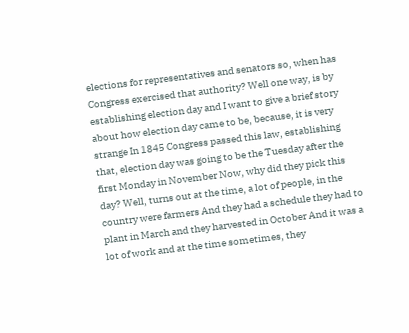elections for representatives and senators so, when has Congress exercised that authority? Well one way, is by establishing election day and I want to give a brief story about how election day came to be, because, it is very strange In 1845 Congress passed this law, establishing that, election day was going to be the Tuesday after the first Monday in November Now, why did they pick this day? Well, turns out at the time, a lot of people, in the country were farmers And they had a schedule they had to plant in March and they harvested in October And it was a lot of work and at the time sometimes, they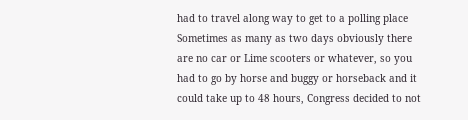had to travel along way to get to a polling place Sometimes as many as two days obviously there are no car or Lime scooters or whatever, so you had to go by horse and buggy or horseback and it could take up to 48 hours, Congress decided to not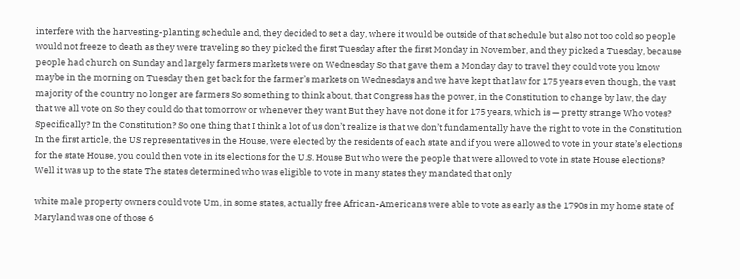interfere with the harvesting-planting schedule and, they decided to set a day, where it would be outside of that schedule but also not too cold so people would not freeze to death as they were traveling so they picked the first Tuesday after the first Monday in November, and they picked a Tuesday, because people had church on Sunday and largely farmers markets were on Wednesday So that gave them a Monday day to travel they could vote you know maybe in the morning on Tuesday then get back for the farmer’s markets on Wednesdays and we have kept that law for 175 years even though, the vast majority of the country no longer are farmers So something to think about, that Congress has the power, in the Constitution to change by law, the day that we all vote on So they could do that tomorrow or whenever they want But they have not done it for 175 years, which is — pretty strange Who votes? Specifically? In the Constitution? So one thing that I think a lot of us don’t realize is that we don’t fundamentally have the right to vote in the Constitution In the first article, the US representatives in the House, were elected by the residents of each state and if you were allowed to vote in your state’s elections for the state House, you could then vote in its elections for the U.S. House But who were the people that were allowed to vote in state House elections? Well it was up to the state The states determined who was eligible to vote in many states they mandated that only

white male property owners could vote Um, in some states, actually free African-Americans were able to vote as early as the 1790s in my home state of Maryland was one of those 6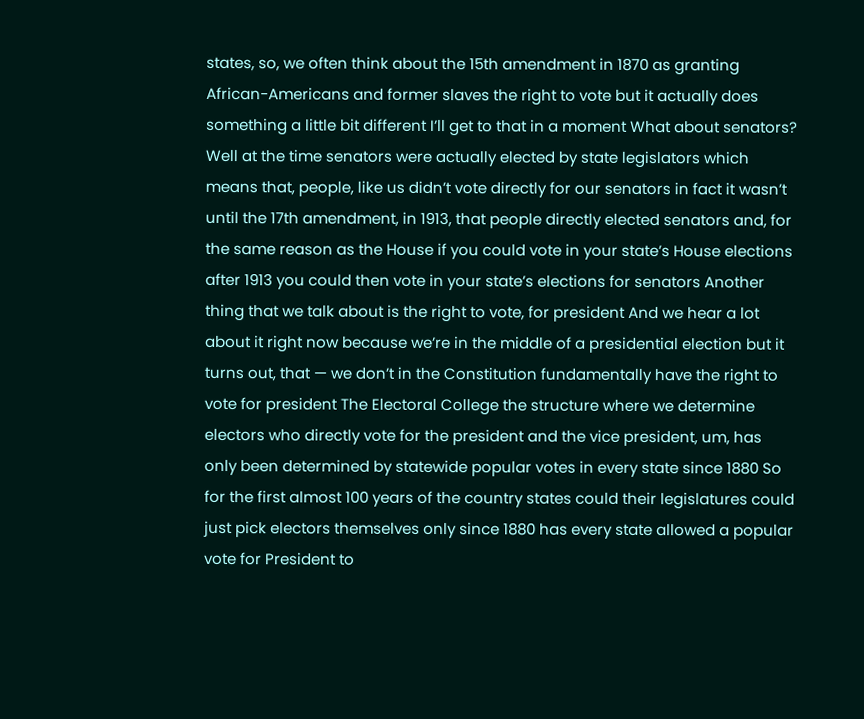states, so, we often think about the 15th amendment in 1870 as granting African-Americans and former slaves the right to vote but it actually does something a little bit different I’ll get to that in a moment What about senators? Well at the time senators were actually elected by state legislators which means that, people, like us didn’t vote directly for our senators in fact it wasn’t until the 17th amendment, in 1913, that people directly elected senators and, for the same reason as the House if you could vote in your state’s House elections after 1913 you could then vote in your state’s elections for senators Another thing that we talk about is the right to vote, for president And we hear a lot about it right now because we’re in the middle of a presidential election but it turns out, that — we don’t in the Constitution fundamentally have the right to vote for president The Electoral College the structure where we determine electors who directly vote for the president and the vice president, um, has only been determined by statewide popular votes in every state since 1880 So for the first almost 100 years of the country states could their legislatures could just pick electors themselves only since 1880 has every state allowed a popular vote for President to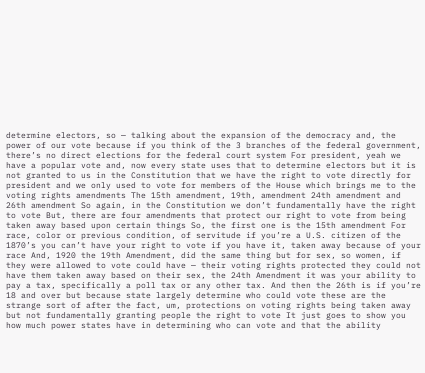determine electors, so — talking about the expansion of the democracy and, the power of our vote because if you think of the 3 branches of the federal government, there’s no direct elections for the federal court system For president, yeah we have a popular vote and, now every state uses that to determine electors but it is not granted to us in the Constitution that we have the right to vote directly for president and we only used to vote for members of the House which brings me to the voting rights amendments The 15th amendment, 19th, amendment 24th amendment and 26th amendment So again, in the Constitution we don’t fundamentally have the right to vote But, there are four amendments that protect our right to vote from being taken away based upon certain things So, the first one is the 15th amendment For race, color or previous condition, of servitude if you’re a U.S. citizen of the 1870’s you can’t have your right to vote if you have it, taken away because of your race And, 1920 the 19th Amendment, did the same thing but for sex, so women, if they were allowed to vote could have — their voting rights protected they could not have them taken away based on their sex, the 24th Amendment it was your ability to pay a tax, specifically a poll tax or any other tax. And then the 26th is if you’re 18 and over but because state largely determine who could vote these are the strange sort of after the fact, um, protections on voting rights being taken away but not fundamentally granting people the right to vote It just goes to show you how much power states have in determining who can vote and that the ability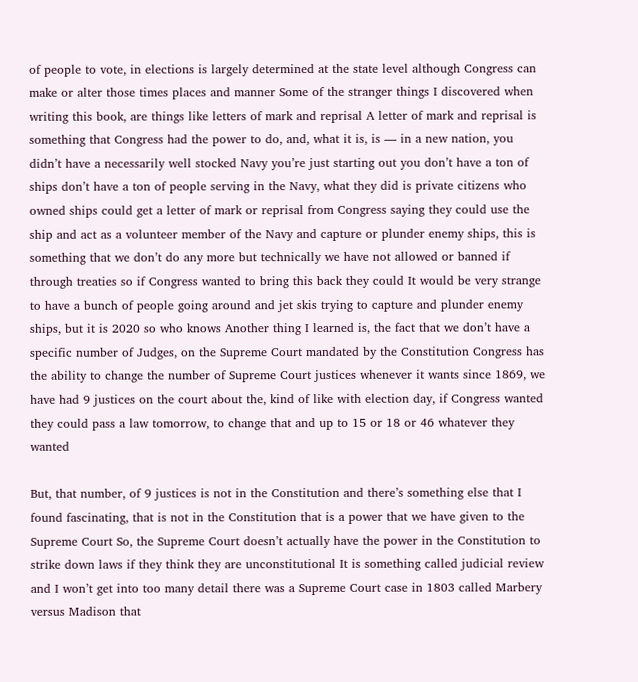of people to vote, in elections is largely determined at the state level although Congress can make or alter those times places and manner Some of the stranger things I discovered when writing this book, are things like letters of mark and reprisal A letter of mark and reprisal is something that Congress had the power to do, and, what it is, is — in a new nation, you didn’t have a necessarily well stocked Navy you’re just starting out you don’t have a ton of ships don’t have a ton of people serving in the Navy, what they did is private citizens who owned ships could get a letter of mark or reprisal from Congress saying they could use the ship and act as a volunteer member of the Navy and capture or plunder enemy ships, this is something that we don’t do any more but technically we have not allowed or banned if through treaties so if Congress wanted to bring this back they could It would be very strange to have a bunch of people going around and jet skis trying to capture and plunder enemy ships, but it is 2020 so who knows Another thing I learned is, the fact that we don’t have a specific number of Judges, on the Supreme Court mandated by the Constitution Congress has the ability to change the number of Supreme Court justices whenever it wants since 1869, we have had 9 justices on the court about the, kind of like with election day, if Congress wanted they could pass a law tomorrow, to change that and up to 15 or 18 or 46 whatever they wanted

But, that number, of 9 justices is not in the Constitution and there’s something else that I found fascinating, that is not in the Constitution that is a power that we have given to the Supreme Court So, the Supreme Court doesn’t actually have the power in the Constitution to strike down laws if they think they are unconstitutional It is something called judicial review and I won’t get into too many detail there was a Supreme Court case in 1803 called Marbery versus Madison that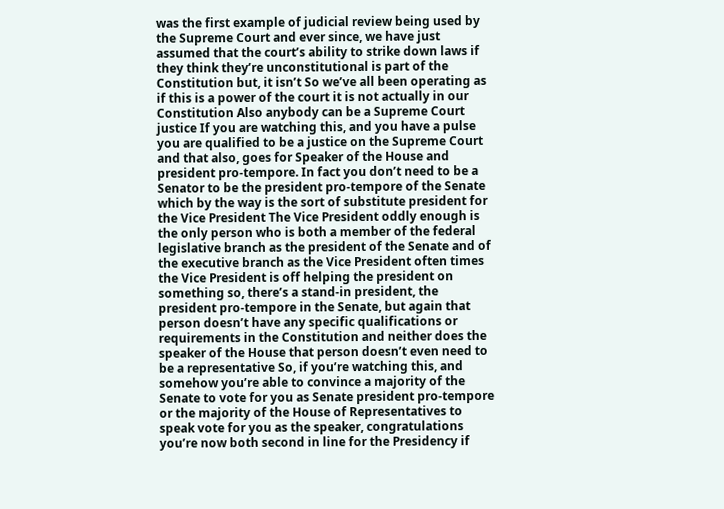was the first example of judicial review being used by the Supreme Court and ever since, we have just assumed that the court’s ability to strike down laws if they think they’re unconstitutional is part of the Constitution but, it isn’t So we’ve all been operating as if this is a power of the court it is not actually in our Constitution Also anybody can be a Supreme Court justice If you are watching this, and you have a pulse you are qualified to be a justice on the Supreme Court and that also, goes for Speaker of the House and president pro-tempore. In fact you don’t need to be a Senator to be the president pro-tempore of the Senate which by the way is the sort of substitute president for the Vice President The Vice President oddly enough is the only person who is both a member of the federal legislative branch as the president of the Senate and of the executive branch as the Vice President often times the Vice President is off helping the president on something so, there’s a stand-in president, the president pro-tempore in the Senate, but again that person doesn’t have any specific qualifications or requirements in the Constitution and neither does the speaker of the House that person doesn’t even need to be a representative So, if you’re watching this, and somehow you’re able to convince a majority of the Senate to vote for you as Senate president pro-tempore or the majority of the House of Representatives to speak vote for you as the speaker, congratulations you’re now both second in line for the Presidency if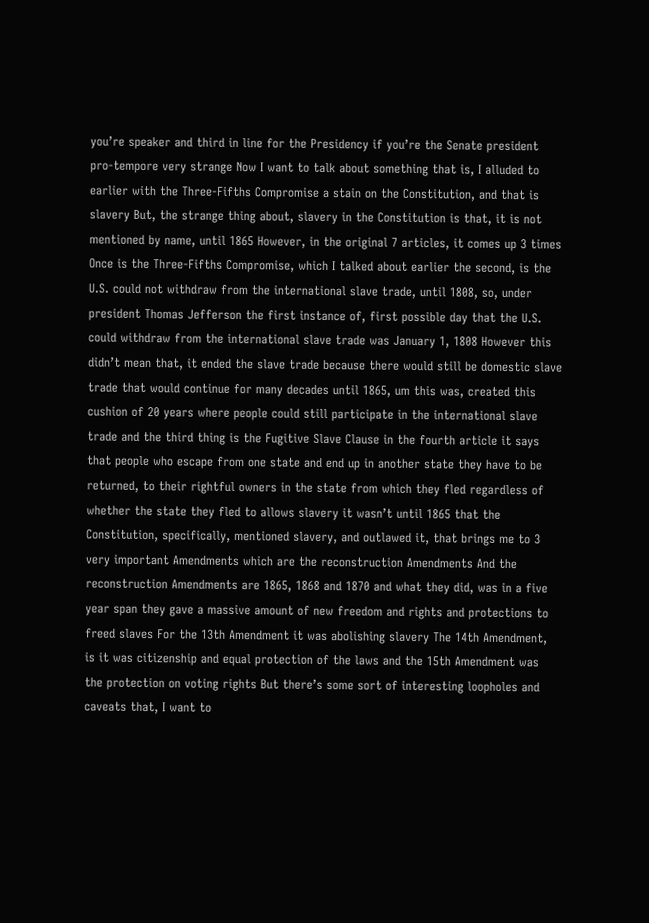you’re speaker and third in line for the Presidency if you’re the Senate president pro-tempore very strange Now I want to talk about something that is, I alluded to earlier with the Three-Fifths Compromise a stain on the Constitution, and that is slavery But, the strange thing about, slavery in the Constitution is that, it is not mentioned by name, until 1865 However, in the original 7 articles, it comes up 3 times Once is the Three-Fifths Compromise, which I talked about earlier the second, is the U.S. could not withdraw from the international slave trade, until 1808, so, under president Thomas Jefferson the first instance of, first possible day that the U.S. could withdraw from the international slave trade was January 1, 1808 However this didn’t mean that, it ended the slave trade because there would still be domestic slave trade that would continue for many decades until 1865, um this was, created this cushion of 20 years where people could still participate in the international slave trade and the third thing is the Fugitive Slave Clause in the fourth article it says that people who escape from one state and end up in another state they have to be returned, to their rightful owners in the state from which they fled regardless of whether the state they fled to allows slavery it wasn’t until 1865 that the Constitution, specifically, mentioned slavery, and outlawed it, that brings me to 3 very important Amendments which are the reconstruction Amendments And the reconstruction Amendments are 1865, 1868 and 1870 and what they did, was in a five year span they gave a massive amount of new freedom and rights and protections to freed slaves For the 13th Amendment it was abolishing slavery The 14th Amendment, is it was citizenship and equal protection of the laws and the 15th Amendment was the protection on voting rights But there’s some sort of interesting loopholes and caveats that, I want to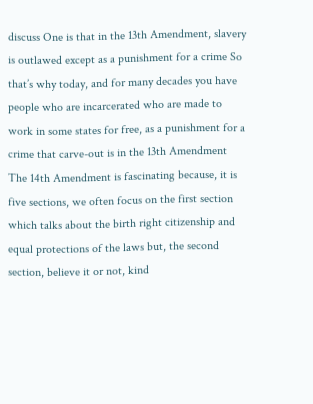discuss One is that in the 13th Amendment, slavery is outlawed except as a punishment for a crime So that’s why today, and for many decades you have people who are incarcerated who are made to work in some states for free, as a punishment for a crime that carve-out is in the 13th Amendment The 14th Amendment is fascinating because, it is five sections, we often focus on the first section which talks about the birth right citizenship and equal protections of the laws but, the second section, believe it or not, kind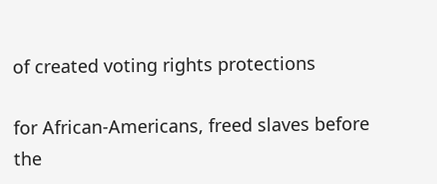of created voting rights protections

for African-Americans, freed slaves before the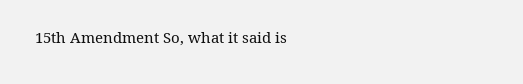15th Amendment So, what it said is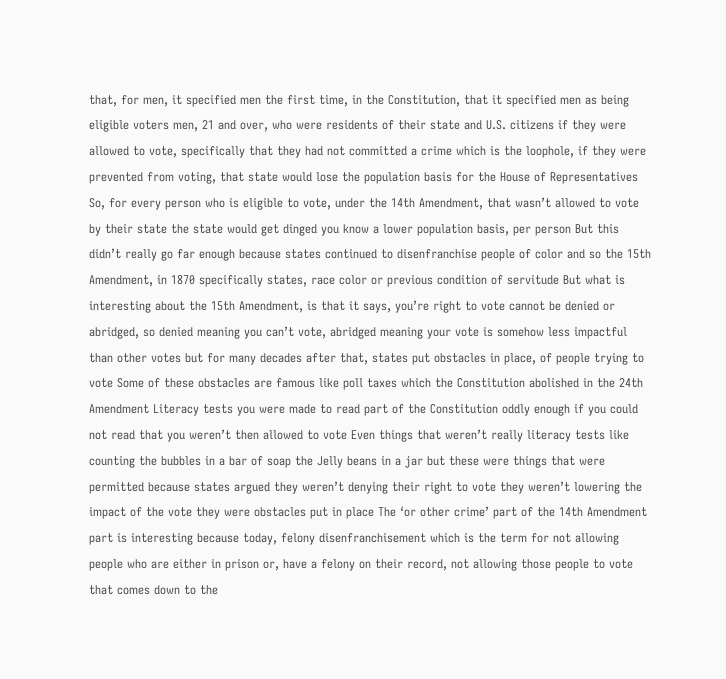that, for men, it specified men the first time, in the Constitution, that it specified men as being eligible voters men, 21 and over, who were residents of their state and U.S. citizens if they were allowed to vote, specifically that they had not committed a crime which is the loophole, if they were prevented from voting, that state would lose the population basis for the House of Representatives So, for every person who is eligible to vote, under the 14th Amendment, that wasn’t allowed to vote by their state the state would get dinged you know a lower population basis, per person But this didn’t really go far enough because states continued to disenfranchise people of color and so the 15th Amendment, in 1870 specifically states, race color or previous condition of servitude But what is interesting about the 15th Amendment, is that it says, you’re right to vote cannot be denied or abridged, so denied meaning you can’t vote, abridged meaning your vote is somehow less impactful than other votes but for many decades after that, states put obstacles in place, of people trying to vote Some of these obstacles are famous like poll taxes which the Constitution abolished in the 24th Amendment Literacy tests you were made to read part of the Constitution oddly enough if you could not read that you weren’t then allowed to vote Even things that weren’t really literacy tests like counting the bubbles in a bar of soap the Jelly beans in a jar but these were things that were permitted because states argued they weren’t denying their right to vote they weren’t lowering the impact of the vote they were obstacles put in place The ‘or other crime’ part of the 14th Amendment part is interesting because today, felony disenfranchisement which is the term for not allowing people who are either in prison or, have a felony on their record, not allowing those people to vote that comes down to the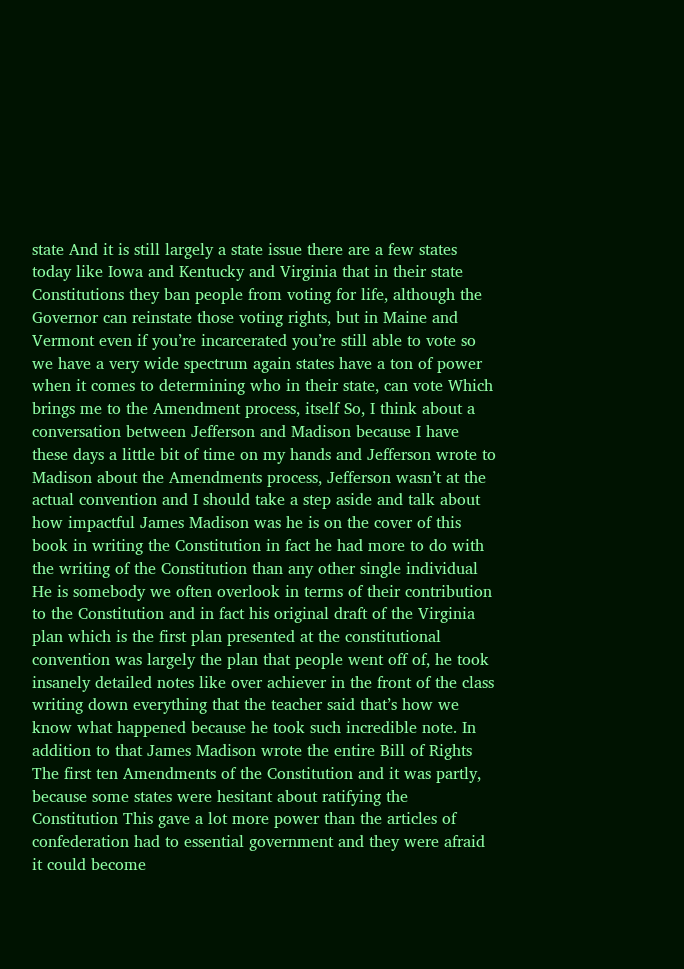state And it is still largely a state issue there are a few states today like Iowa and Kentucky and Virginia that in their state Constitutions they ban people from voting for life, although the Governor can reinstate those voting rights, but in Maine and Vermont even if you’re incarcerated you’re still able to vote so we have a very wide spectrum again states have a ton of power when it comes to determining who in their state, can vote Which brings me to the Amendment process, itself So, I think about a conversation between Jefferson and Madison because I have these days a little bit of time on my hands and Jefferson wrote to Madison about the Amendments process, Jefferson wasn’t at the actual convention and I should take a step aside and talk about how impactful James Madison was he is on the cover of this book in writing the Constitution in fact he had more to do with the writing of the Constitution than any other single individual He is somebody we often overlook in terms of their contribution to the Constitution and in fact his original draft of the Virginia plan which is the first plan presented at the constitutional convention was largely the plan that people went off of, he took insanely detailed notes like over achiever in the front of the class writing down everything that the teacher said that’s how we know what happened because he took such incredible note. In addition to that James Madison wrote the entire Bill of Rights The first ten Amendments of the Constitution and it was partly, because some states were hesitant about ratifying the Constitution This gave a lot more power than the articles of confederation had to essential government and they were afraid it could become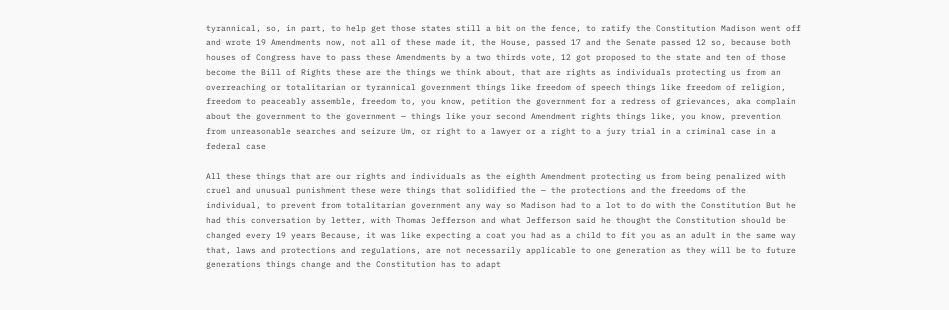tyrannical, so, in part, to help get those states still a bit on the fence, to ratify the Constitution Madison went off and wrote 19 Amendments now, not all of these made it, the House, passed 17 and the Senate passed 12 so, because both houses of Congress have to pass these Amendments by a two thirds vote, 12 got proposed to the state and ten of those become the Bill of Rights these are the things we think about, that are rights as individuals protecting us from an overreaching or totalitarian or tyrannical government things like freedom of speech things like freedom of religion, freedom to peaceably assemble, freedom to, you know, petition the government for a redress of grievances, aka complain about the government to the government — things like your second Amendment rights things like, you know, prevention from unreasonable searches and seizure Um, or right to a lawyer or a right to a jury trial in a criminal case in a federal case

All these things that are our rights and individuals as the eighth Amendment protecting us from being penalized with cruel and unusual punishment these were things that solidified the — the protections and the freedoms of the individual, to prevent from totalitarian government any way so Madison had to a lot to do with the Constitution But he had this conversation by letter, with Thomas Jefferson and what Jefferson said he thought the Constitution should be changed every 19 years Because, it was like expecting a coat you had as a child to fit you as an adult in the same way that, laws and protections and regulations, are not necessarily applicable to one generation as they will be to future generations things change and the Constitution has to adapt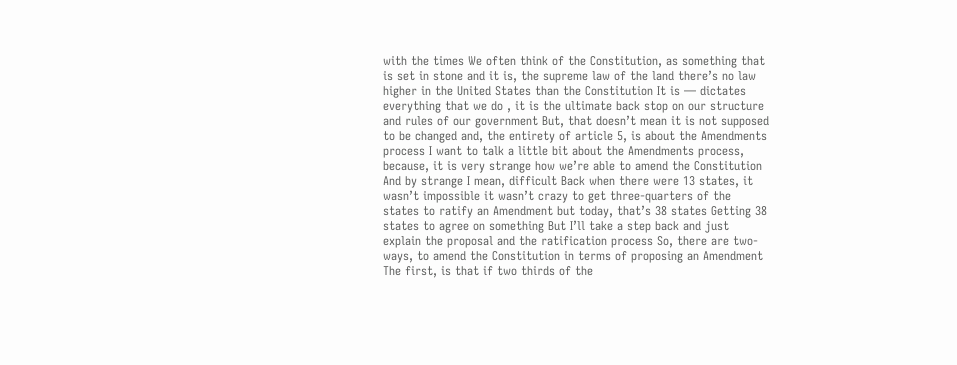with the times We often think of the Constitution, as something that is set in stone and it is, the supreme law of the land there’s no law higher in the United States than the Constitution It is — dictates everything that we do , it is the ultimate back stop on our structure and rules of our government But, that doesn’t mean it is not supposed to be changed and, the entirety of article 5, is about the Amendments process I want to talk a little bit about the Amendments process, because, it is very strange how we’re able to amend the Constitution And by strange I mean, difficult Back when there were 13 states, it wasn’t impossible it wasn’t crazy to get three-quarters of the states to ratify an Amendment but today, that’s 38 states Getting 38 states to agree on something But I’ll take a step back and just explain the proposal and the ratification process So, there are two-ways, to amend the Constitution in terms of proposing an Amendment The first, is that if two thirds of the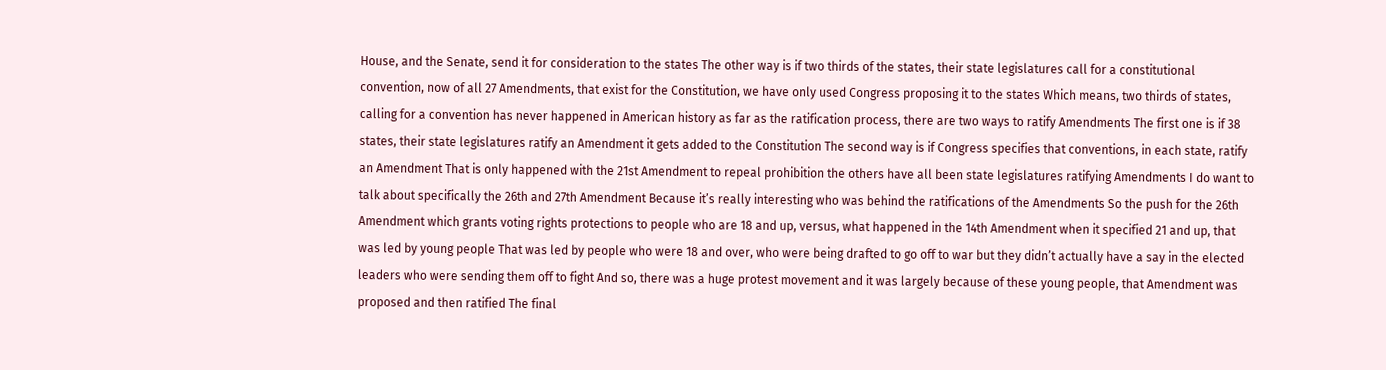House, and the Senate, send it for consideration to the states The other way is if two thirds of the states, their state legislatures call for a constitutional convention, now of all 27 Amendments, that exist for the Constitution, we have only used Congress proposing it to the states Which means, two thirds of states, calling for a convention has never happened in American history as far as the ratification process, there are two ways to ratify Amendments The first one is if 38 states, their state legislatures ratify an Amendment it gets added to the Constitution The second way is if Congress specifies that conventions, in each state, ratify an Amendment That is only happened with the 21st Amendment to repeal prohibition the others have all been state legislatures ratifying Amendments I do want to talk about specifically the 26th and 27th Amendment Because it’s really interesting who was behind the ratifications of the Amendments So the push for the 26th Amendment which grants voting rights protections to people who are 18 and up, versus, what happened in the 14th Amendment when it specified 21 and up, that was led by young people That was led by people who were 18 and over, who were being drafted to go off to war but they didn’t actually have a say in the elected leaders who were sending them off to fight And so, there was a huge protest movement and it was largely because of these young people, that Amendment was proposed and then ratified The final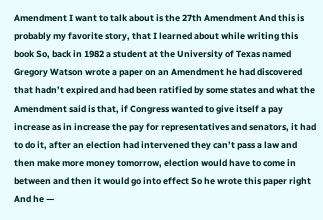Amendment I want to talk about is the 27th Amendment And this is probably my favorite story, that I learned about while writing this book So, back in 1982 a student at the University of Texas named Gregory Watson wrote a paper on an Amendment he had discovered that hadn’t expired and had been ratified by some states and what the Amendment said is that, if Congress wanted to give itself a pay increase as in increase the pay for representatives and senators, it had to do it, after an election had intervened they can’t pass a law and then make more money tomorrow, election would have to come in between and then it would go into effect So he wrote this paper right And he —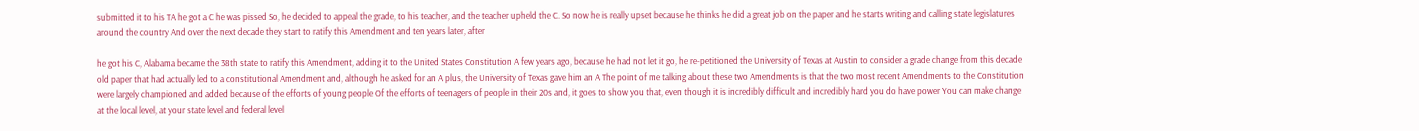submitted it to his TA he got a C he was pissed So, he decided to appeal the grade, to his teacher, and the teacher upheld the C. So now he is really upset because he thinks he did a great job on the paper and he starts writing and calling state legislatures around the country And over the next decade they start to ratify this Amendment and ten years later, after

he got his C, Alabama became the 38th state to ratify this Amendment, adding it to the United States Constitution A few years ago, because he had not let it go, he re-petitioned the University of Texas at Austin to consider a grade change from this decade old paper that had actually led to a constitutional Amendment and, although he asked for an A plus, the University of Texas gave him an A The point of me talking about these two Amendments is that the two most recent Amendments to the Constitution were largely championed and added because of the efforts of young people Of the efforts of teenagers of people in their 20s and, it goes to show you that, even though it is incredibly difficult and incredibly hard you do have power You can make change at the local level, at your state level and federal level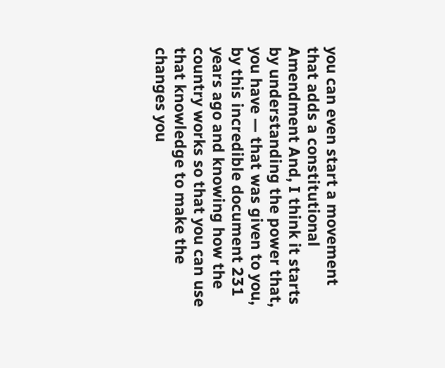you can even start a movement that adds a constitutional Amendment And, I think it starts by understanding the power that, you have — that was given to you, by this incredible document 231 years ago and knowing how the country works so that you can use that knowledge to make the changes you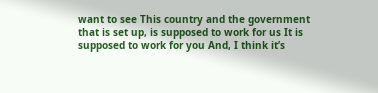want to see This country and the government that is set up, is supposed to work for us It is supposed to work for you And, I think it’s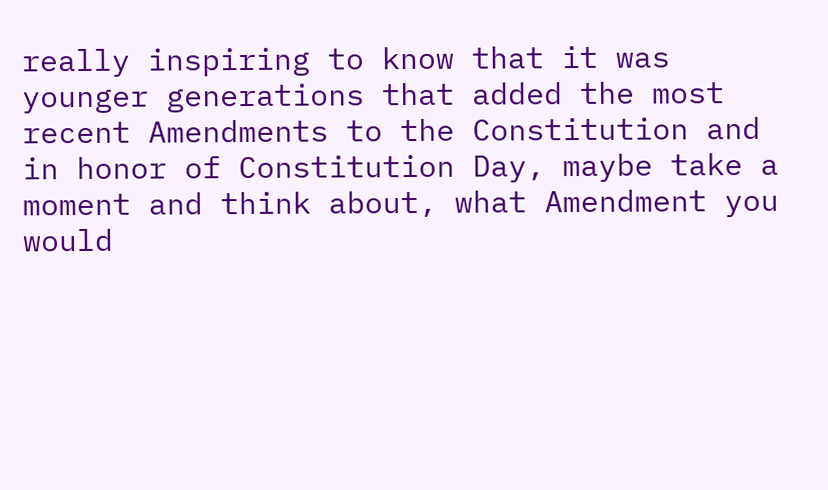really inspiring to know that it was younger generations that added the most recent Amendments to the Constitution and in honor of Constitution Day, maybe take a moment and think about, what Amendment you would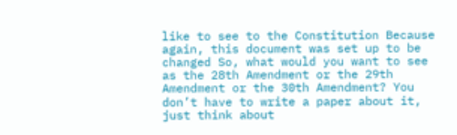like to see to the Constitution Because again, this document was set up to be changed So, what would you want to see as the 28th Amendment or the 29th Amendment or the 30th Amendment? You don’t have to write a paper about it, just think about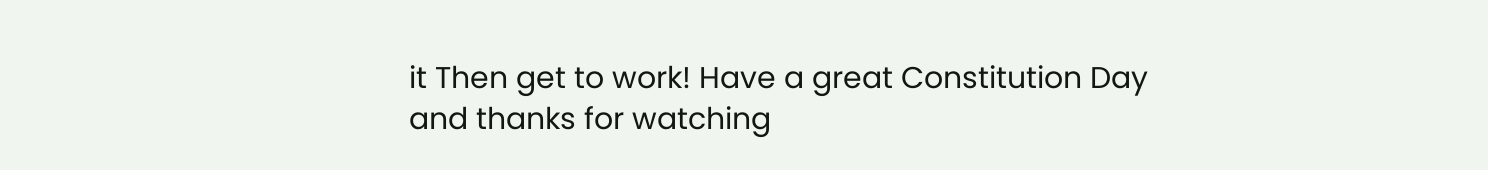it Then get to work! Have a great Constitution Day and thanks for watching